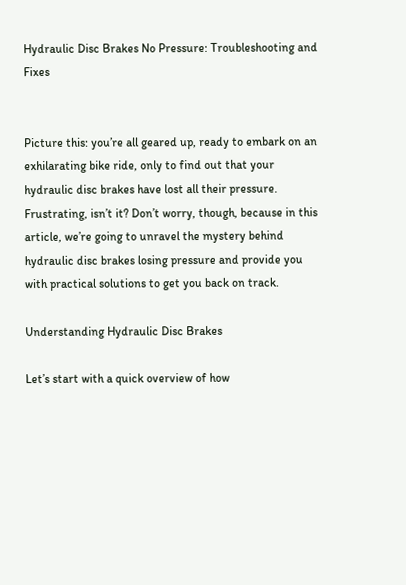Hydraulic Disc Brakes No Pressure: Troubleshooting and Fixes


Picture this: you’re all geared up, ready to embark on an exhilarating bike ride, only to find out that your hydraulic disc brakes have lost all their pressure. Frustrating, isn’t it? Don’t worry, though, because in this article, we’re going to unravel the mystery behind hydraulic disc brakes losing pressure and provide you with practical solutions to get you back on track.

Understanding Hydraulic Disc Brakes

Let’s start with a quick overview of how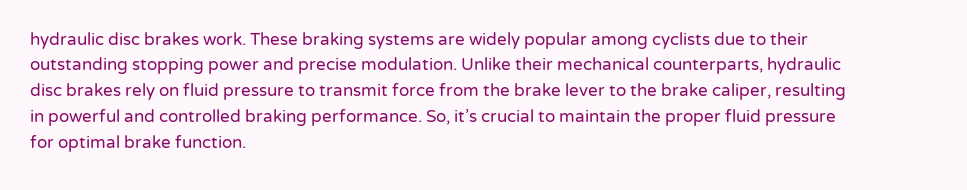hydraulic disc brakes work. These braking systems are widely popular among cyclists due to their outstanding stopping power and precise modulation. Unlike their mechanical counterparts, hydraulic disc brakes rely on fluid pressure to transmit force from the brake lever to the brake caliper, resulting in powerful and controlled braking performance. So, it’s crucial to maintain the proper fluid pressure for optimal brake function.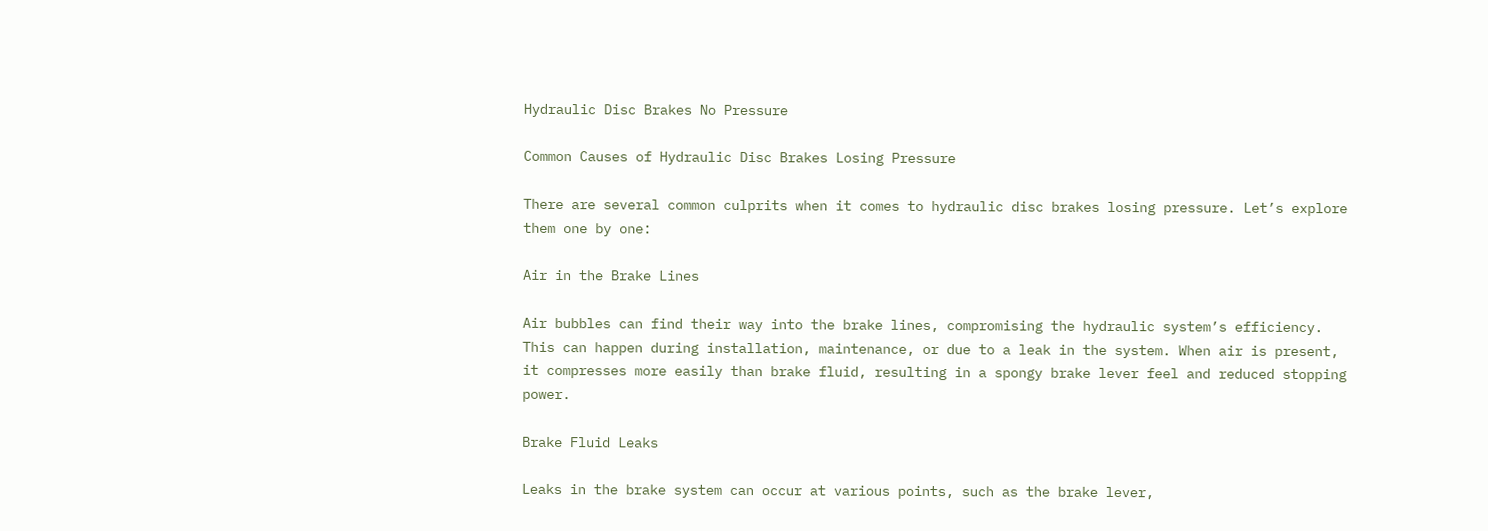Hydraulic Disc Brakes No Pressure

Common Causes of Hydraulic Disc Brakes Losing Pressure

There are several common culprits when it comes to hydraulic disc brakes losing pressure. Let’s explore them one by one:

Air in the Brake Lines

Air bubbles can find their way into the brake lines, compromising the hydraulic system’s efficiency. This can happen during installation, maintenance, or due to a leak in the system. When air is present, it compresses more easily than brake fluid, resulting in a spongy brake lever feel and reduced stopping power.

Brake Fluid Leaks

Leaks in the brake system can occur at various points, such as the brake lever,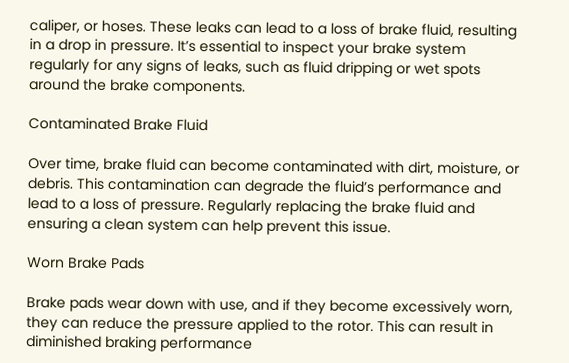caliper, or hoses. These leaks can lead to a loss of brake fluid, resulting in a drop in pressure. It’s essential to inspect your brake system regularly for any signs of leaks, such as fluid dripping or wet spots around the brake components.

Contaminated Brake Fluid

Over time, brake fluid can become contaminated with dirt, moisture, or debris. This contamination can degrade the fluid’s performance and lead to a loss of pressure. Regularly replacing the brake fluid and ensuring a clean system can help prevent this issue.

Worn Brake Pads

Brake pads wear down with use, and if they become excessively worn, they can reduce the pressure applied to the rotor. This can result in diminished braking performance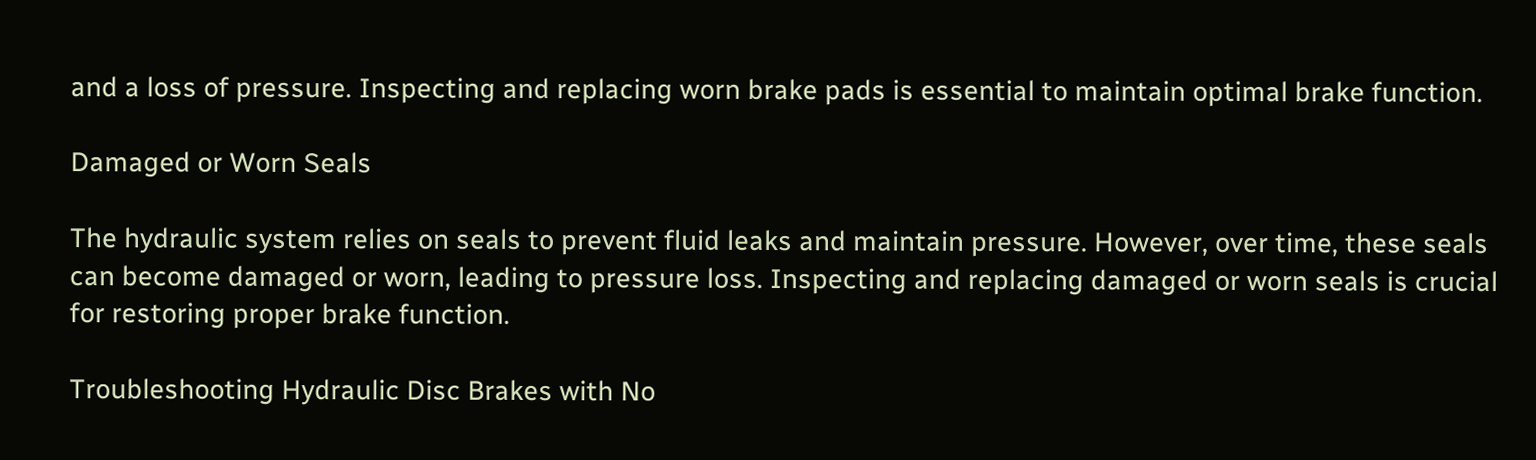and a loss of pressure. Inspecting and replacing worn brake pads is essential to maintain optimal brake function.

Damaged or Worn Seals

The hydraulic system relies on seals to prevent fluid leaks and maintain pressure. However, over time, these seals can become damaged or worn, leading to pressure loss. Inspecting and replacing damaged or worn seals is crucial for restoring proper brake function.

Troubleshooting Hydraulic Disc Brakes with No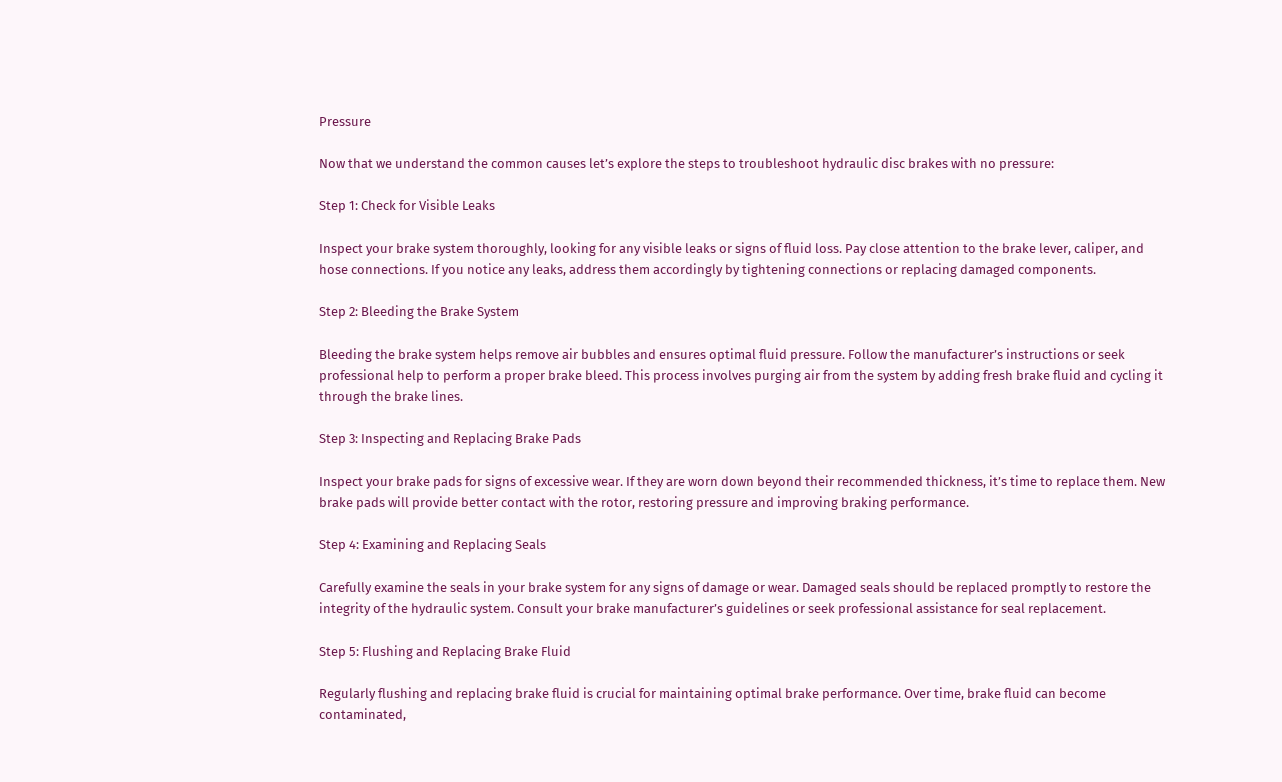Pressure

Now that we understand the common causes let’s explore the steps to troubleshoot hydraulic disc brakes with no pressure:

Step 1: Check for Visible Leaks

Inspect your brake system thoroughly, looking for any visible leaks or signs of fluid loss. Pay close attention to the brake lever, caliper, and hose connections. If you notice any leaks, address them accordingly by tightening connections or replacing damaged components.

Step 2: Bleeding the Brake System

Bleeding the brake system helps remove air bubbles and ensures optimal fluid pressure. Follow the manufacturer’s instructions or seek professional help to perform a proper brake bleed. This process involves purging air from the system by adding fresh brake fluid and cycling it through the brake lines.

Step 3: Inspecting and Replacing Brake Pads

Inspect your brake pads for signs of excessive wear. If they are worn down beyond their recommended thickness, it’s time to replace them. New brake pads will provide better contact with the rotor, restoring pressure and improving braking performance.

Step 4: Examining and Replacing Seals

Carefully examine the seals in your brake system for any signs of damage or wear. Damaged seals should be replaced promptly to restore the integrity of the hydraulic system. Consult your brake manufacturer’s guidelines or seek professional assistance for seal replacement.

Step 5: Flushing and Replacing Brake Fluid

Regularly flushing and replacing brake fluid is crucial for maintaining optimal brake performance. Over time, brake fluid can become contaminated,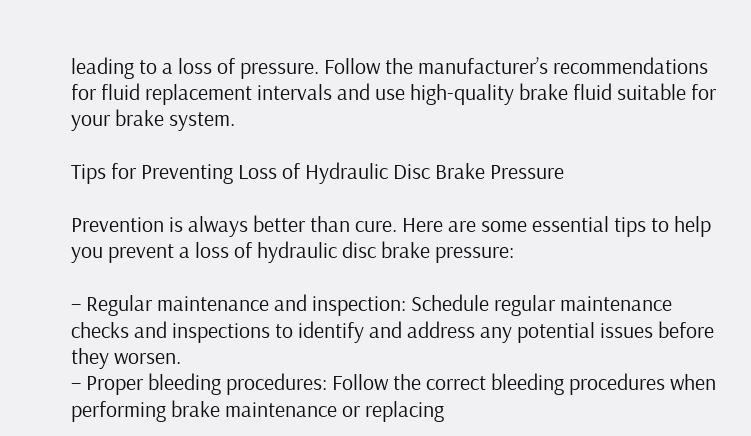leading to a loss of pressure. Follow the manufacturer’s recommendations for fluid replacement intervals and use high-quality brake fluid suitable for your brake system.

Tips for Preventing Loss of Hydraulic Disc Brake Pressure

Prevention is always better than cure. Here are some essential tips to help you prevent a loss of hydraulic disc brake pressure:

– Regular maintenance and inspection: Schedule regular maintenance checks and inspections to identify and address any potential issues before they worsen.
– Proper bleeding procedures: Follow the correct bleeding procedures when performing brake maintenance or replacing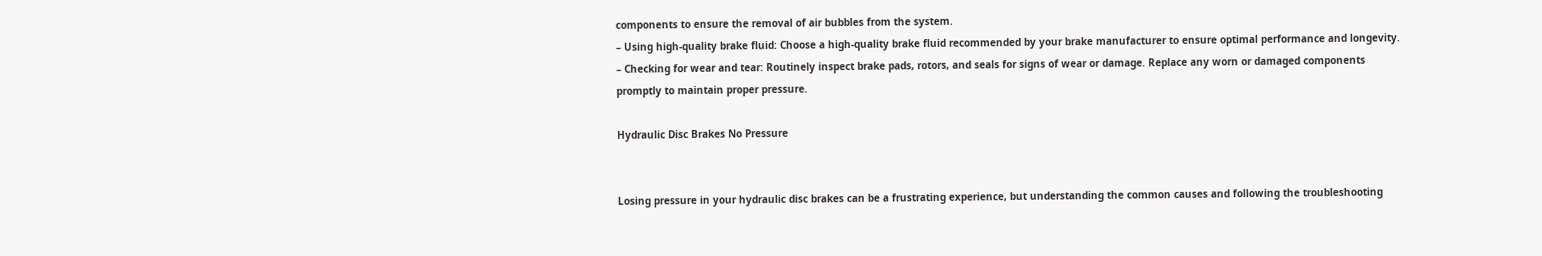components to ensure the removal of air bubbles from the system.
– Using high-quality brake fluid: Choose a high-quality brake fluid recommended by your brake manufacturer to ensure optimal performance and longevity.
– Checking for wear and tear: Routinely inspect brake pads, rotors, and seals for signs of wear or damage. Replace any worn or damaged components promptly to maintain proper pressure.

Hydraulic Disc Brakes No Pressure


Losing pressure in your hydraulic disc brakes can be a frustrating experience, but understanding the common causes and following the troubleshooting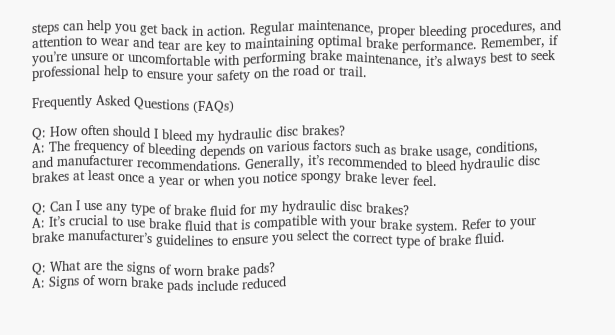steps can help you get back in action. Regular maintenance, proper bleeding procedures, and attention to wear and tear are key to maintaining optimal brake performance. Remember, if you’re unsure or uncomfortable with performing brake maintenance, it’s always best to seek professional help to ensure your safety on the road or trail.

Frequently Asked Questions (FAQs)

Q: How often should I bleed my hydraulic disc brakes?
A: The frequency of bleeding depends on various factors such as brake usage, conditions, and manufacturer recommendations. Generally, it’s recommended to bleed hydraulic disc brakes at least once a year or when you notice spongy brake lever feel.

Q: Can I use any type of brake fluid for my hydraulic disc brakes?
A: It’s crucial to use brake fluid that is compatible with your brake system. Refer to your brake manufacturer’s guidelines to ensure you select the correct type of brake fluid.

Q: What are the signs of worn brake pads?
A: Signs of worn brake pads include reduced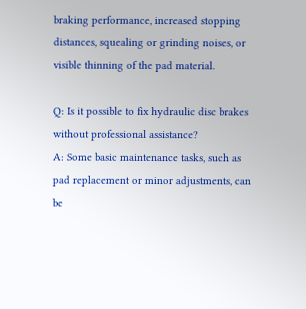braking performance, increased stopping distances, squealing or grinding noises, or visible thinning of the pad material.

Q: Is it possible to fix hydraulic disc brakes without professional assistance?
A: Some basic maintenance tasks, such as pad replacement or minor adjustments, can be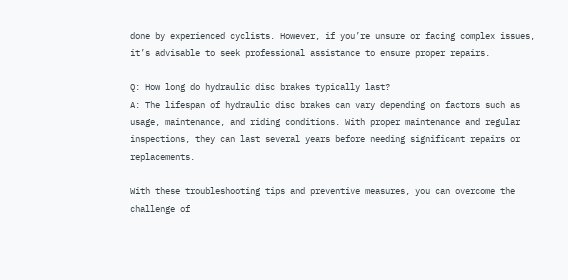done by experienced cyclists. However, if you’re unsure or facing complex issues, it’s advisable to seek professional assistance to ensure proper repairs.

Q: How long do hydraulic disc brakes typically last?
A: The lifespan of hydraulic disc brakes can vary depending on factors such as usage, maintenance, and riding conditions. With proper maintenance and regular inspections, they can last several years before needing significant repairs or replacements.

With these troubleshooting tips and preventive measures, you can overcome the challenge of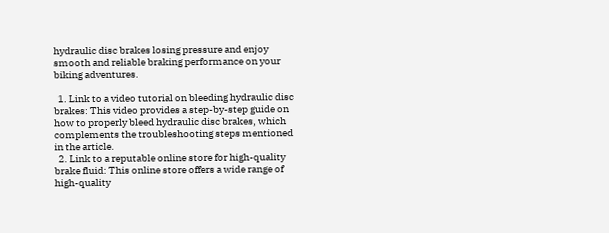hydraulic disc brakes losing pressure and enjoy smooth and reliable braking performance on your biking adventures.

  1. Link to a video tutorial on bleeding hydraulic disc brakes: This video provides a step-by-step guide on how to properly bleed hydraulic disc brakes, which complements the troubleshooting steps mentioned in the article.
  2. Link to a reputable online store for high-quality brake fluid: This online store offers a wide range of high-quality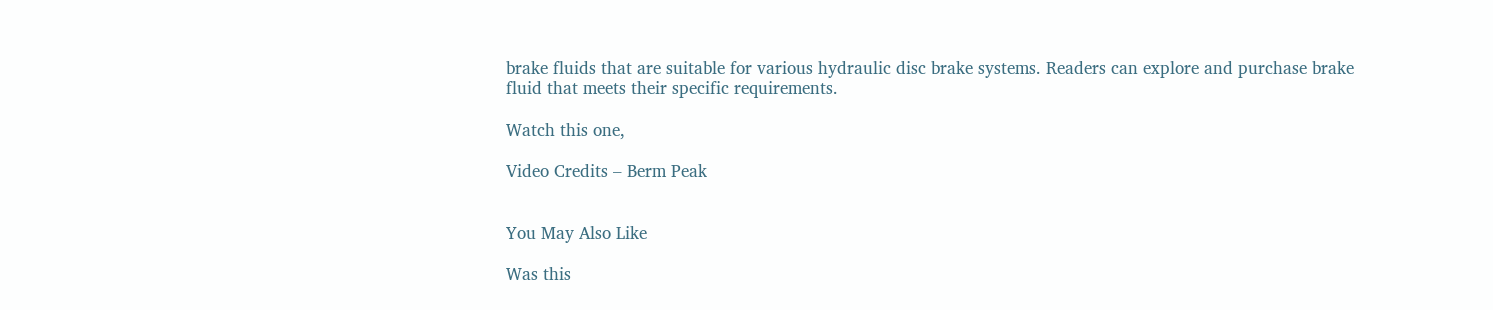brake fluids that are suitable for various hydraulic disc brake systems. Readers can explore and purchase brake fluid that meets their specific requirements.

Watch this one,

Video Credits – Berm Peak


You May Also Like

Was this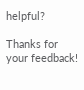helpful?

Thanks for your feedback!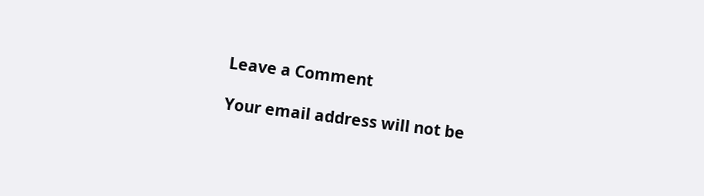Leave a Comment

Your email address will not be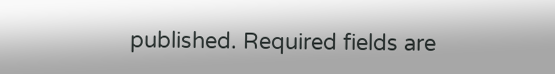published. Required fields are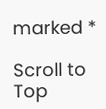marked *

Scroll to Top